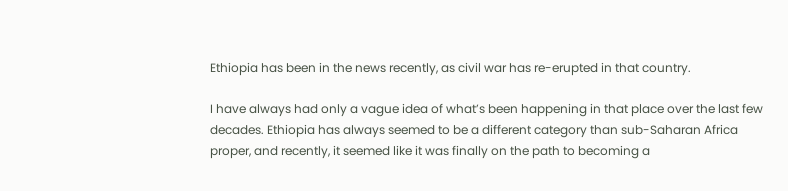Ethiopia has been in the news recently, as civil war has re-erupted in that country.

I have always had only a vague idea of what’s been happening in that place over the last few decades. Ethiopia has always seemed to be a different category than sub-Saharan Africa proper, and recently, it seemed like it was finally on the path to becoming a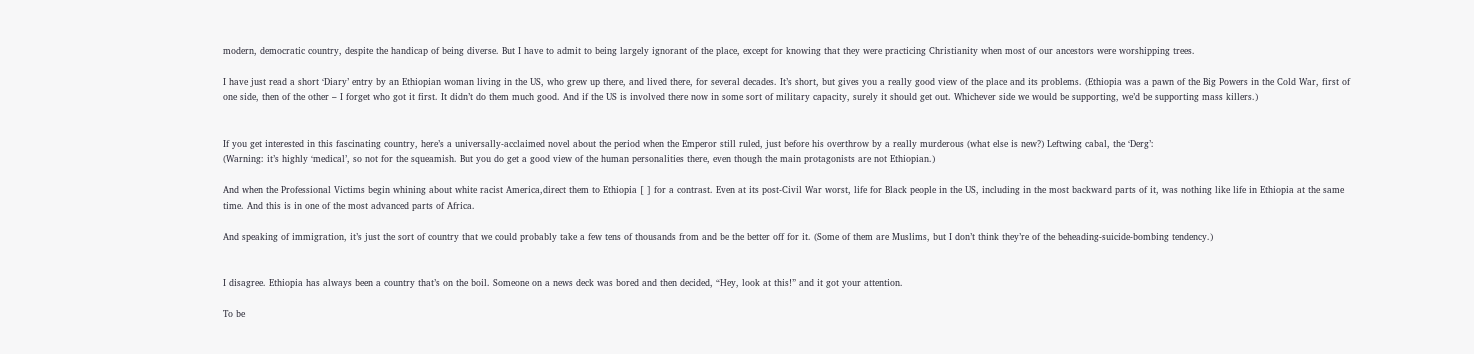modern, democratic country, despite the handicap of being diverse. But I have to admit to being largely ignorant of the place, except for knowing that they were practicing Christianity when most of our ancestors were worshipping trees.

I have just read a short ‘Diary’ entry by an Ethiopian woman living in the US, who grew up there, and lived there, for several decades. It’s short, but gives you a really good view of the place and its problems. (Ethiopia was a pawn of the Big Powers in the Cold War, first of one side, then of the other – I forget who got it first. It didn’t do them much good. And if the US is involved there now in some sort of military capacity, surely it should get out. Whichever side we would be supporting, we’d be supporting mass killers.)


If you get interested in this fascinating country, here’s a universally-acclaimed novel about the period when the Emperor still ruled, just before his overthrow by a really murderous (what else is new?) Leftwing cabal, the ‘Derg’:
(Warning: it’s highly ‘medical’, so not for the squeamish. But you do get a good view of the human personalities there, even though the main protagonists are not Ethiopian.)

And when the Professional Victims begin whining about white racist America,direct them to Ethiopia [ ] for a contrast. Even at its post-Civil War worst, life for Black people in the US, including in the most backward parts of it, was nothing like life in Ethiopia at the same time. And this is in one of the most advanced parts of Africa.

And speaking of immigration, it’s just the sort of country that we could probably take a few tens of thousands from and be the better off for it. (Some of them are Muslims, but I don’t think they’re of the beheading-suicide-bombing tendency.)


I disagree. Ethiopia has always been a country that’s on the boil. Someone on a news deck was bored and then decided, “Hey, look at this!” and it got your attention.

To be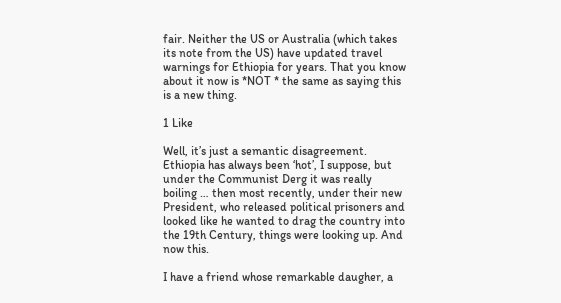fair. Neither the US or Australia (which takes its note from the US) have updated travel warnings for Ethiopia for years. That you know about it now is *NOT * the same as saying this is a new thing.

1 Like

Well, it’s just a semantic disagreement. Ethiopia has always been ‘hot’, I suppose, but under the Communist Derg it was really boiling … then most recently, under their new President, who released political prisoners and looked like he wanted to drag the country into the 19th Century, things were looking up. And now this.

I have a friend whose remarkable daugher, a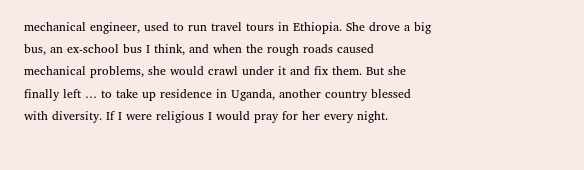mechanical engineer, used to run travel tours in Ethiopia. She drove a big bus, an ex-school bus I think, and when the rough roads caused mechanical problems, she would crawl under it and fix them. But she finally left … to take up residence in Uganda, another country blessed with diversity. If I were religious I would pray for her every night.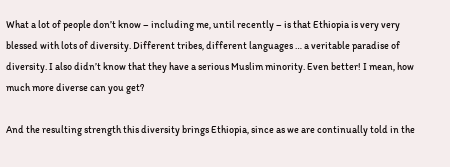What a lot of people don’t know – including me, until recently – is that Ethiopia is very very blessed with lots of diversity. Different tribes, different languages … a veritable paradise of diversity. I also didn’t know that they have a serious Muslim minority. Even better! I mean, how much more diverse can you get?

And the resulting strength this diversity brings Ethiopia, since as we are continually told in the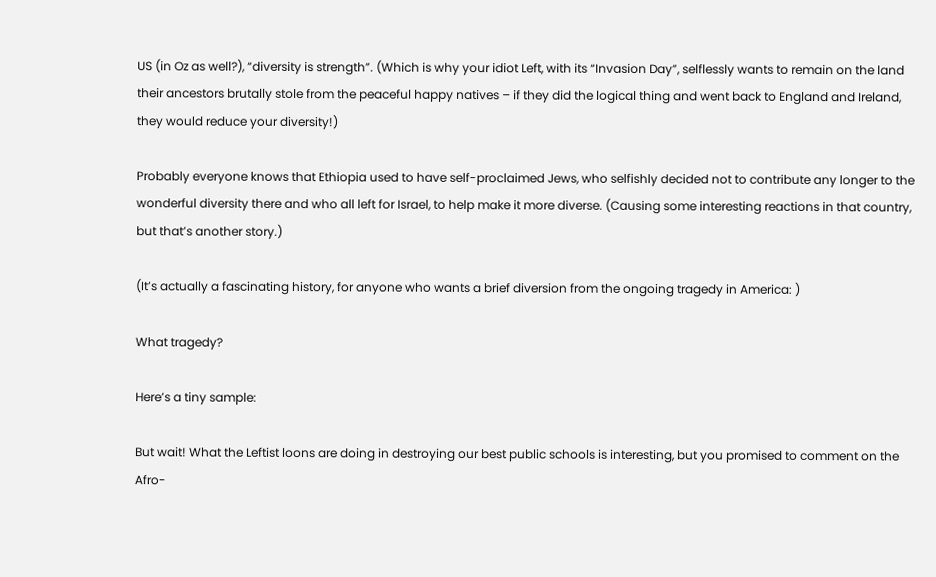US (in Oz as well?), “diversity is strength”. (Which is why your idiot Left, with its “Invasion Day”, selflessly wants to remain on the land their ancestors brutally stole from the peaceful happy natives – if they did the logical thing and went back to England and Ireland, they would reduce your diversity!)

Probably everyone knows that Ethiopia used to have self-proclaimed Jews, who selfishly decided not to contribute any longer to the wonderful diversity there and who all left for Israel, to help make it more diverse. (Causing some interesting reactions in that country, but that’s another story.)

(It’s actually a fascinating history, for anyone who wants a brief diversion from the ongoing tragedy in America: )

What tragedy?

Here’s a tiny sample:

But wait! What the Leftist loons are doing in destroying our best public schools is interesting, but you promised to comment on the Afro-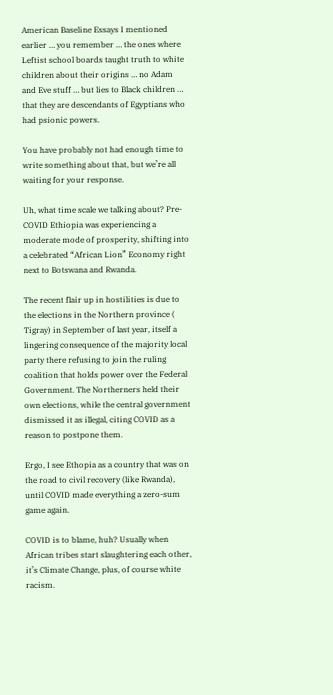American Baseline Essays I mentioned earlier … you remember … the ones where Leftist school boards taught truth to white children about their origins … no Adam and Eve stuff … but lies to Black children … that they are descendants of Egyptians who had psionic powers.

You have probably not had enough time to write something about that, but we’re all waiting for your response.

Uh, what time scale we talking about? Pre-COVID Ethiopia was experiencing a moderate mode of prosperity, shifting into a celebrated “African Lion” Economy right next to Botswana and Rwanda.

The recent flair up in hostilities is due to the elections in the Northern province ( Tigray) in September of last year, itself a lingering consequence of the majority local party there refusing to join the ruling coalition that holds power over the Federal Government. The Northerners held their own elections, while the central government dismissed it as illegal, citing COVID as a reason to postpone them.

Ergo, I see Ethopia as a country that was on the road to civil recovery (like Rwanda), until COVID made everything a zero-sum game again.

COVID is to blame, huh? Usually when African tribes start slaughtering each other, it’s Climate Change, plus, of course white racism.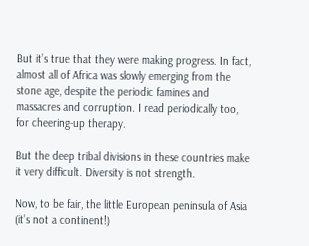But it’s true that they were making progress. In fact, almost all of Africa was slowly emerging from the stone age, despite the periodic famines and massacres and corruption. I read periodically too, for cheering-up therapy.

But the deep tribal divisions in these countries make it very difficult. Diversity is not strength.

Now, to be fair, the little European peninsula of Asia (it’s not a continent!)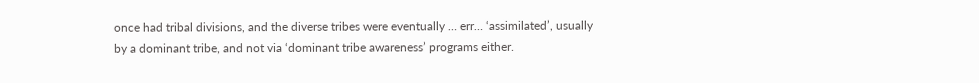once had tribal divisions, and the diverse tribes were eventually … err… ‘assimilated’, usually by a dominant tribe, and not via ‘dominant tribe awareness’ programs either.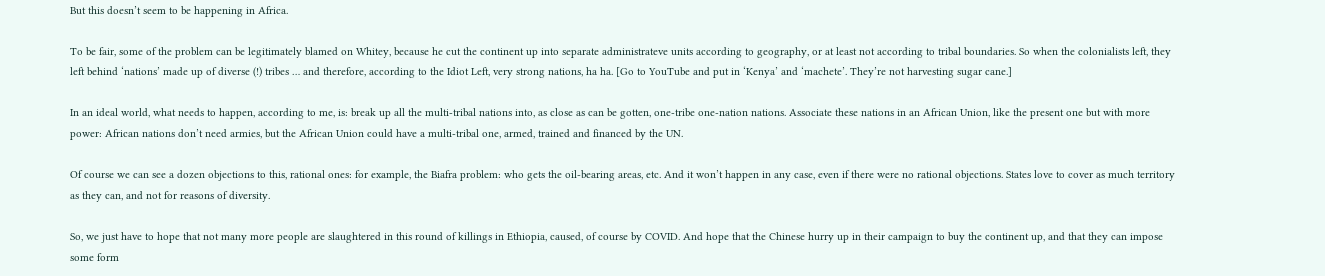But this doesn’t seem to be happening in Africa.

To be fair, some of the problem can be legitimately blamed on Whitey, because he cut the continent up into separate administrateve units according to geography, or at least not according to tribal boundaries. So when the colonialists left, they left behind ‘nations’ made up of diverse (!) tribes … and therefore, according to the Idiot Left, very strong nations, ha ha. [Go to YouTube and put in ‘Kenya’ and ‘machete’. They’re not harvesting sugar cane.]

In an ideal world, what needs to happen, according to me, is: break up all the multi-tribal nations into, as close as can be gotten, one-tribe one-nation nations. Associate these nations in an African Union, like the present one but with more power: African nations don’t need armies, but the African Union could have a multi-tribal one, armed, trained and financed by the UN.

Of course we can see a dozen objections to this, rational ones: for example, the Biafra problem: who gets the oil-bearing areas, etc. And it won’t happen in any case, even if there were no rational objections. States love to cover as much territory as they can, and not for reasons of diversity.

So, we just have to hope that not many more people are slaughtered in this round of killings in Ethiopia, caused, of course by COVID. And hope that the Chinese hurry up in their campaign to buy the continent up, and that they can impose some form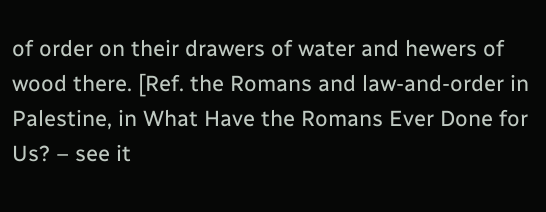of order on their drawers of water and hewers of wood there. [Ref. the Romans and law-and-order in Palestine, in What Have the Romans Ever Done for Us? – see it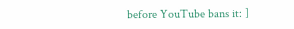before YouTube bans it: ]